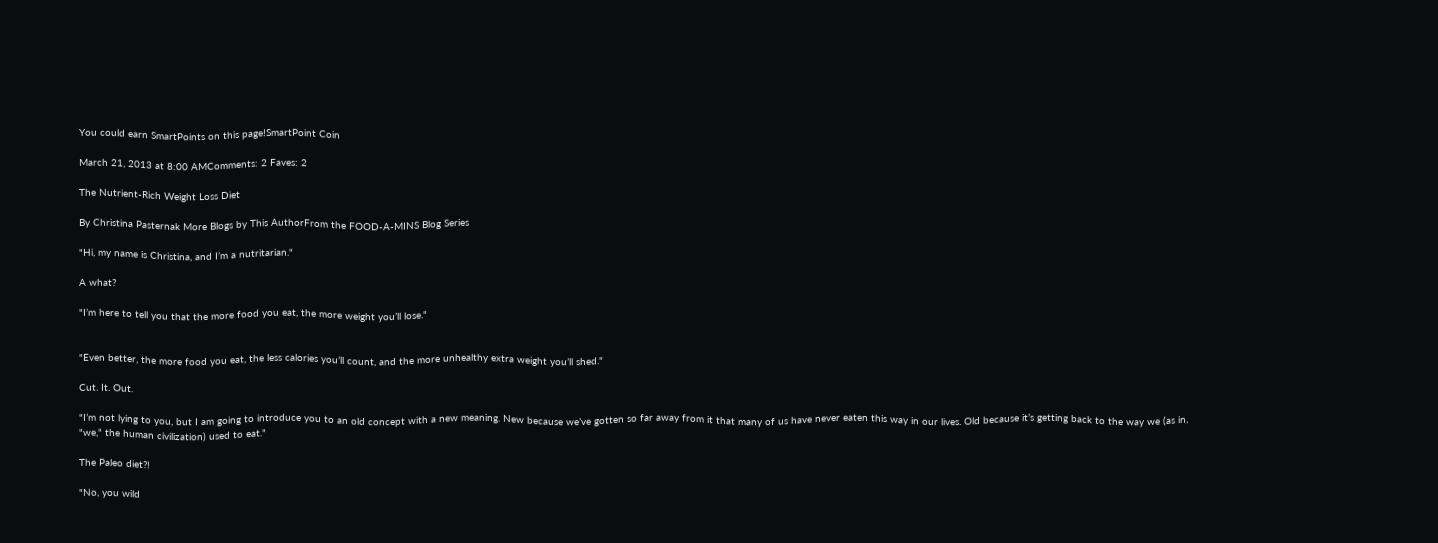You could earn SmartPoints on this page!SmartPoint Coin

March 21, 2013 at 8:00 AMComments: 2 Faves: 2

The Nutrient-Rich Weight Loss Diet

By Christina Pasternak More Blogs by This AuthorFrom the FOOD-A-MINS Blog Series

"Hi, my name is Christina, and I’m a nutritarian."

A what?

"I’m here to tell you that the more food you eat, the more weight you’ll lose."


"Even better, the more food you eat, the less calories you’ll count, and the more unhealthy extra weight you’ll shed."

Cut. It. Out.

"I’m not lying to you, but I am going to introduce you to an old concept with a new meaning. New because we’ve gotten so far away from it that many of us have never eaten this way in our lives. Old because it’s getting back to the way we (as in, "we," the human civilization) used to eat."

The Paleo diet?!

"No, you wild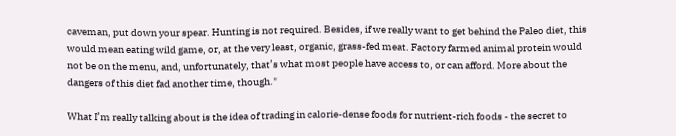caveman, put down your spear. Hunting is not required. Besides, if we really want to get behind the Paleo diet, this would mean eating wild game, or, at the very least, organic, grass-fed meat. Factory farmed animal protein would not be on the menu, and, unfortunately, that’s what most people have access to, or can afford. More about the dangers of this diet fad another time, though."

What I’m really talking about is the idea of trading in calorie-dense foods for nutrient-rich foods - the secret to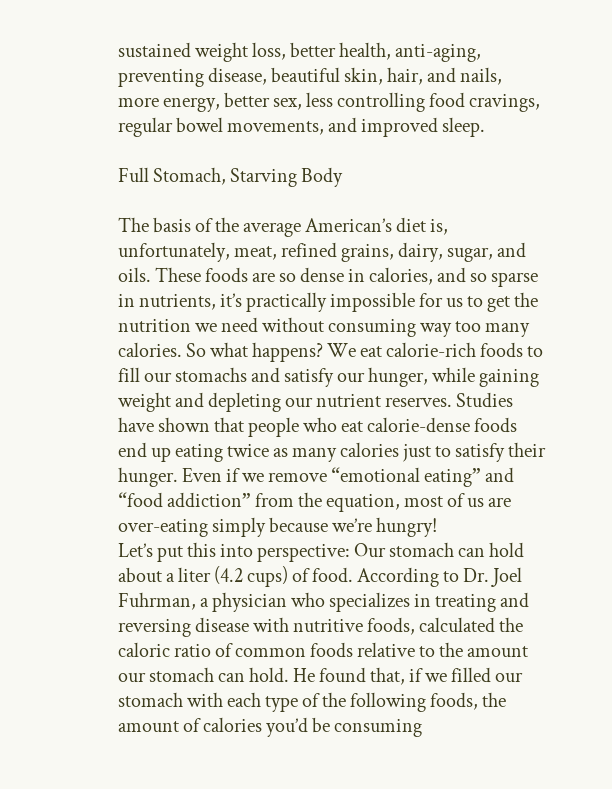sustained weight loss, better health, anti-aging, preventing disease, beautiful skin, hair, and nails, more energy, better sex, less controlling food cravings, regular bowel movements, and improved sleep.

Full Stomach, Starving Body

The basis of the average American’s diet is, unfortunately, meat, refined grains, dairy, sugar, and oils. These foods are so dense in calories, and so sparse in nutrients, it’s practically impossible for us to get the nutrition we need without consuming way too many calories. So what happens? We eat calorie-rich foods to fill our stomachs and satisfy our hunger, while gaining weight and depleting our nutrient reserves. Studies have shown that people who eat calorie-dense foods end up eating twice as many calories just to satisfy their hunger. Even if we remove “emotional eating” and “food addiction” from the equation, most of us are over-eating simply because we’re hungry!
Let’s put this into perspective: Our stomach can hold about a liter (4.2 cups) of food. According to Dr. Joel Fuhrman, a physician who specializes in treating and reversing disease with nutritive foods, calculated the caloric ratio of common foods relative to the amount our stomach can hold. He found that, if we filled our stomach with each type of the following foods, the amount of calories you’d be consuming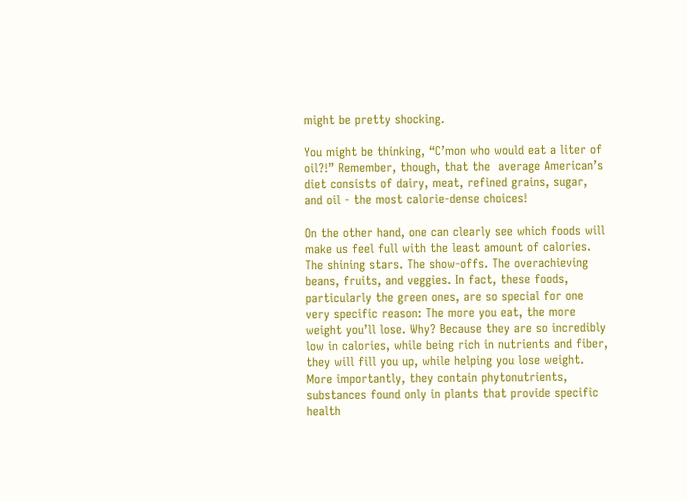might be pretty shocking.

You might be thinking, “C’mon who would eat a liter of oil?!” Remember, though, that the  average American’s diet consists of dairy, meat, refined grains, sugar, and oil - the most calorie-dense choices!

On the other hand, one can clearly see which foods will make us feel full with the least amount of calories. The shining stars. The show-offs. The overachieving beans, fruits, and veggies. In fact, these foods, particularly the green ones, are so special for one very specific reason: The more you eat, the more weight you’ll lose. Why? Because they are so incredibly low in calories, while being rich in nutrients and fiber, they will fill you up, while helping you lose weight. More importantly, they contain phytonutrients, substances found only in plants that provide specific health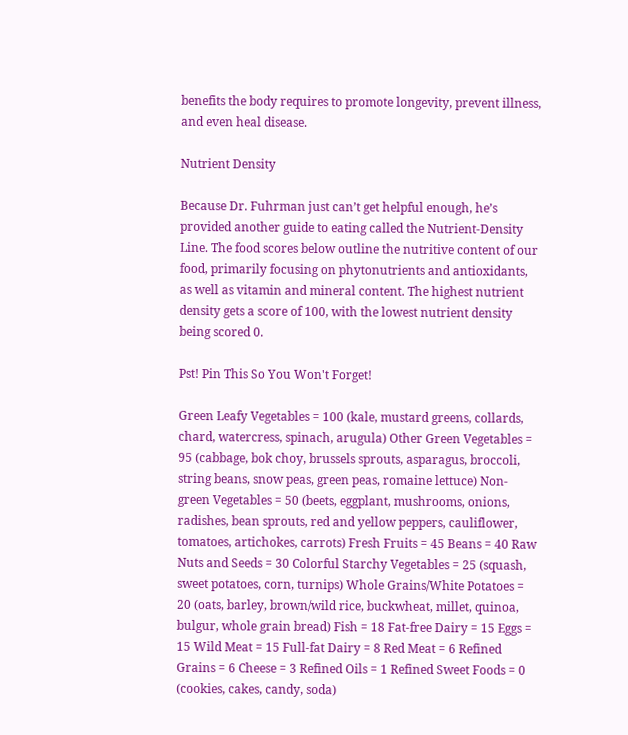benefits the body requires to promote longevity, prevent illness, and even heal disease.

Nutrient Density

Because Dr. Fuhrman just can’t get helpful enough, he’s provided another guide to eating called the Nutrient-Density Line. The food scores below outline the nutritive content of our food, primarily focusing on phytonutrients and antioxidants, as well as vitamin and mineral content. The highest nutrient density gets a score of 100, with the lowest nutrient density being scored 0.

Pst! Pin This So You Won't Forget!

Green Leafy Vegetables = 100 (kale, mustard greens, collards, chard, watercress, spinach, arugula) Other Green Vegetables = 95 (cabbage, bok choy, brussels sprouts, asparagus, broccoli, string beans, snow peas, green peas, romaine lettuce) Non-green Vegetables = 50 (beets, eggplant, mushrooms, onions, radishes, bean sprouts, red and yellow peppers, cauliflower, tomatoes, artichokes, carrots) Fresh Fruits = 45 Beans = 40 Raw Nuts and Seeds = 30 Colorful Starchy Vegetables = 25 (squash, sweet potatoes, corn, turnips) Whole Grains/White Potatoes = 20 (oats, barley, brown/wild rice, buckwheat, millet, quinoa, bulgur, whole grain bread) Fish = 18 Fat-free Dairy = 15 Eggs = 15 Wild Meat = 15 Full-fat Dairy = 8 Red Meat = 6 Refined Grains = 6 Cheese = 3 Refined Oils = 1 Refined Sweet Foods = 0 (cookies, cakes, candy, soda)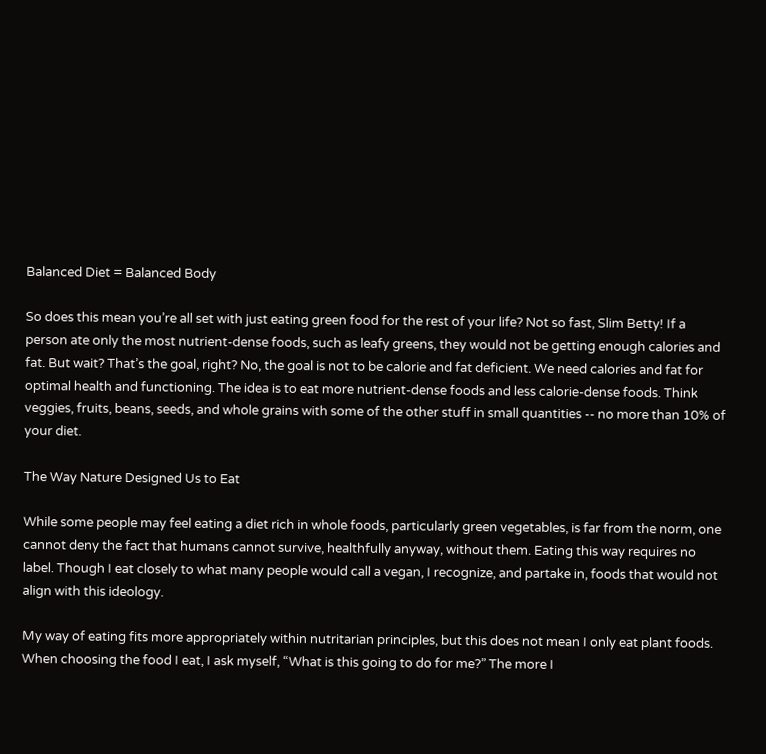Balanced Diet = Balanced Body

So does this mean you’re all set with just eating green food for the rest of your life? Not so fast, Slim Betty! If a person ate only the most nutrient-dense foods, such as leafy greens, they would not be getting enough calories and fat. But wait? That’s the goal, right? No, the goal is not to be calorie and fat deficient. We need calories and fat for optimal health and functioning. The idea is to eat more nutrient-dense foods and less calorie-dense foods. Think veggies, fruits, beans, seeds, and whole grains with some of the other stuff in small quantities -- no more than 10% of your diet.

The Way Nature Designed Us to Eat

While some people may feel eating a diet rich in whole foods, particularly green vegetables, is far from the norm, one cannot deny the fact that humans cannot survive, healthfully anyway, without them. Eating this way requires no label. Though I eat closely to what many people would call a vegan, I recognize, and partake in, foods that would not align with this ideology.

My way of eating fits more appropriately within nutritarian principles, but this does not mean I only eat plant foods. When choosing the food I eat, I ask myself, “What is this going to do for me?” The more I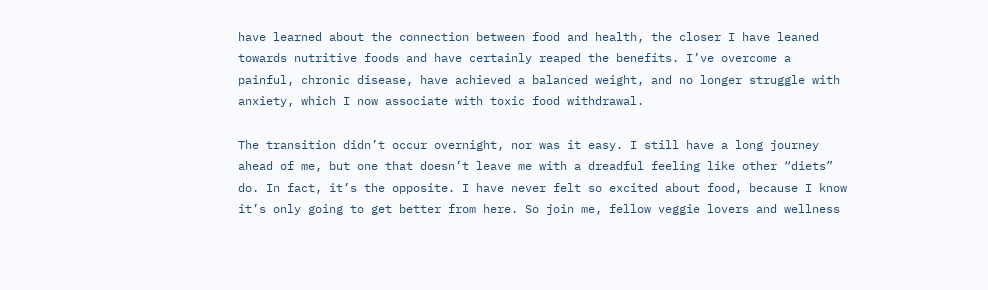have learned about the connection between food and health, the closer I have leaned towards nutritive foods and have certainly reaped the benefits. I’ve overcome a painful, chronic disease, have achieved a balanced weight, and no longer struggle with anxiety, which I now associate with toxic food withdrawal.

The transition didn’t occur overnight, nor was it easy. I still have a long journey ahead of me, but one that doesn’t leave me with a dreadful feeling like other “diets” do. In fact, it’s the opposite. I have never felt so excited about food, because I know it’s only going to get better from here. So join me, fellow veggie lovers and wellness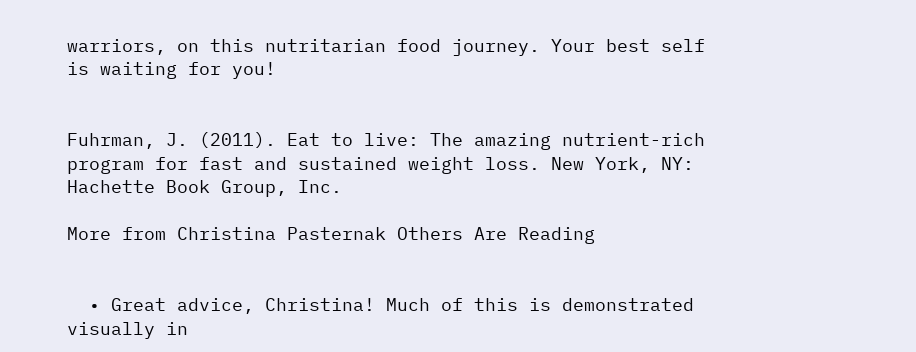warriors, on this nutritarian food journey. Your best self is waiting for you!


Fuhrman, J. (2011). Eat to live: The amazing nutrient-rich program for fast and sustained weight loss. New York, NY: Hachette Book Group, Inc.

More from Christina Pasternak Others Are Reading


  • Great advice, Christina! Much of this is demonstrated visually in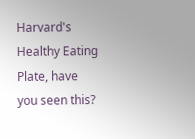Harvard's Healthy Eating Plate, have you seen this?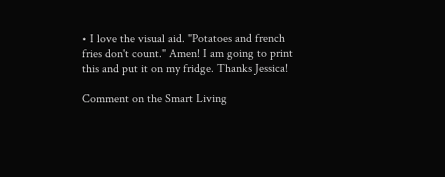• I love the visual aid. "Potatoes and french fries don't count." Amen! I am going to print this and put it on my fridge. Thanks Jessica!

Comment on the Smart Living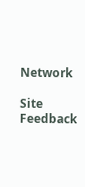Network

Site Feedback